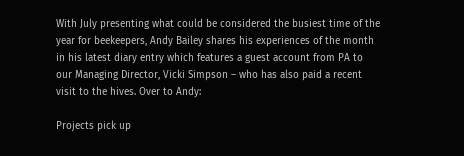With July presenting what could be considered the busiest time of the year for beekeepers, Andy Bailey shares his experiences of the month in his latest diary entry which features a guest account from PA to our Managing Director, Vicki Simpson – who has also paid a recent visit to the hives. Over to Andy:

Projects pick up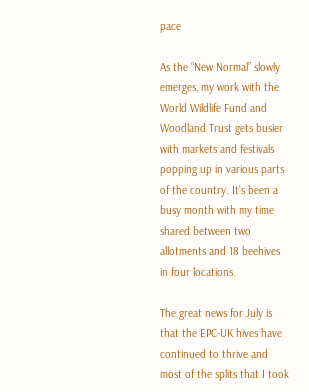pace

As the “New Normal” slowly emerges, my work with the World Wildlife Fund and Woodland Trust gets busier with markets and festivals popping up in various parts of the country. It’s been a busy month with my time shared between two allotments and 18 beehives in four locations.

The great news for July is that the EPC-UK hives have continued to thrive and most of the splits that I took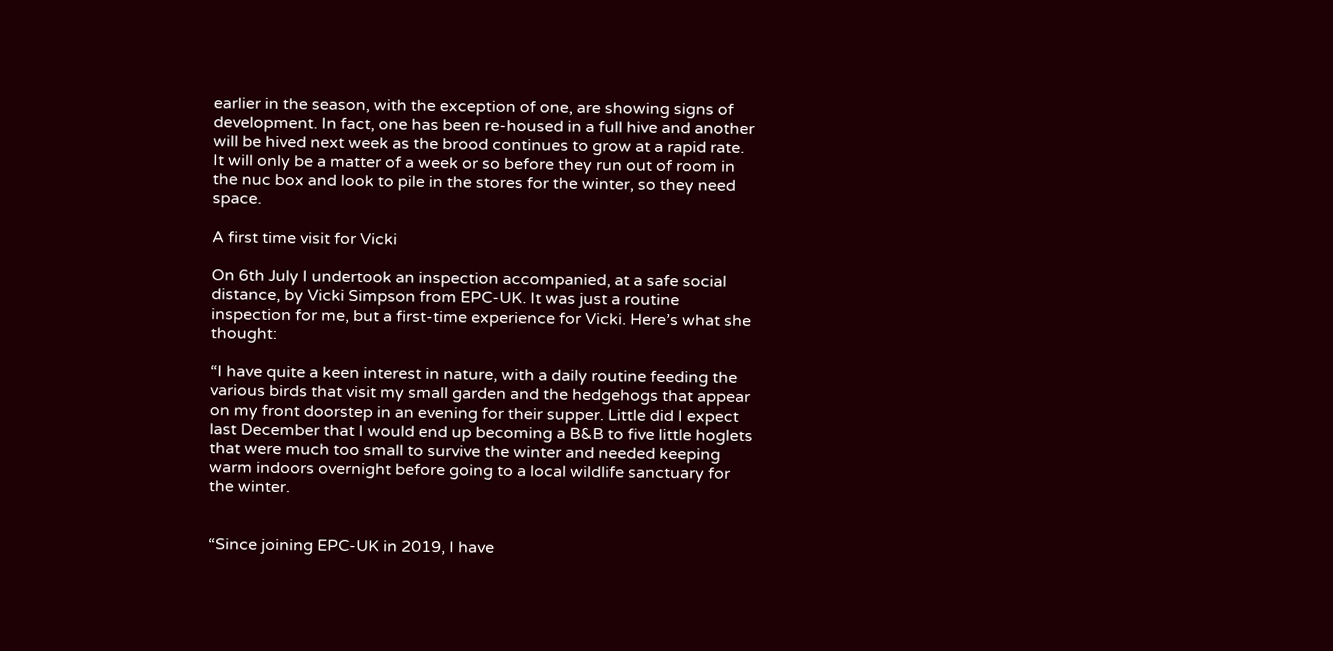earlier in the season, with the exception of one, are showing signs of development. In fact, one has been re-housed in a full hive and another will be hived next week as the brood continues to grow at a rapid rate. It will only be a matter of a week or so before they run out of room in the nuc box and look to pile in the stores for the winter, so they need space.

A first time visit for Vicki

On 6th July I undertook an inspection accompanied, at a safe social distance, by Vicki Simpson from EPC-UK. It was just a routine inspection for me, but a first-time experience for Vicki. Here’s what she thought:

“I have quite a keen interest in nature, with a daily routine feeding the various birds that visit my small garden and the hedgehogs that appear on my front doorstep in an evening for their supper. Little did I expect last December that I would end up becoming a B&B to five little hoglets that were much too small to survive the winter and needed keeping warm indoors overnight before going to a local wildlife sanctuary for the winter.


“Since joining EPC-UK in 2019, I have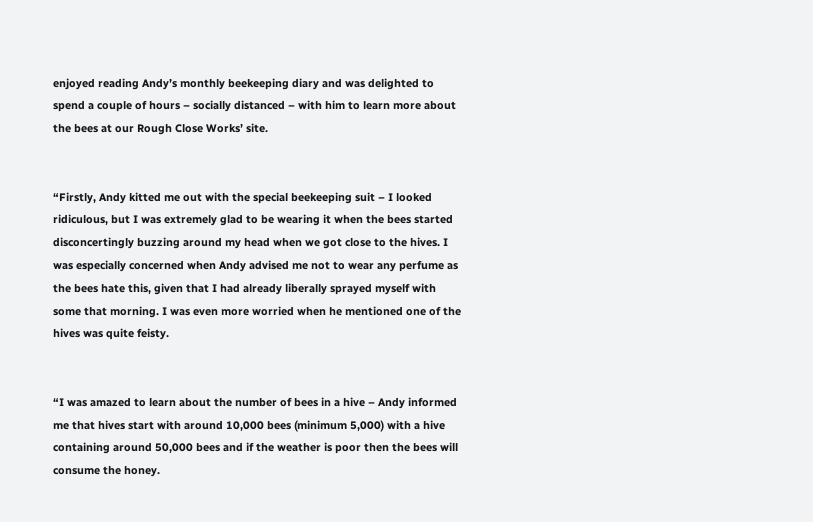enjoyed reading Andy’s monthly beekeeping diary and was delighted to spend a couple of hours – socially distanced – with him to learn more about the bees at our Rough Close Works’ site.


“Firstly, Andy kitted me out with the special beekeeping suit – I looked ridiculous, but I was extremely glad to be wearing it when the bees started disconcertingly buzzing around my head when we got close to the hives. I was especially concerned when Andy advised me not to wear any perfume as the bees hate this, given that I had already liberally sprayed myself with some that morning. I was even more worried when he mentioned one of the hives was quite feisty.


“I was amazed to learn about the number of bees in a hive – Andy informed me that hives start with around 10,000 bees (minimum 5,000) with a hive containing around 50,000 bees and if the weather is poor then the bees will consume the honey.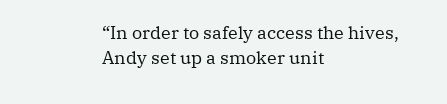“In order to safely access the hives, Andy set up a smoker unit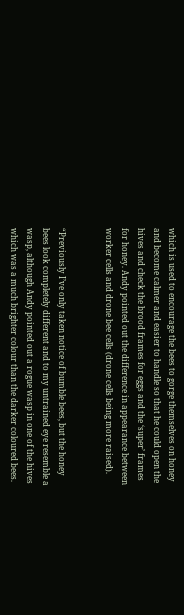which is used to encourage the bees to gorge themselves on honey and become calmer and easier to handle so that he could open the hives and check the brood frames for eggs and the ‘super’ frames for honey. Andy pointed out the difference in appearance between worker cells and drone bee cells (drone cells being more raised).


“Previously I’ve only taken notice of bumble bees, but the honey bees look completely different and to my untrained eye resemble a wasp, although Andy pointed out a rogue wasp in one of the hives which was a much brighter colour than the darker coloured bees.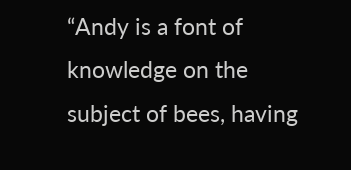“Andy is a font of knowledge on the subject of bees, having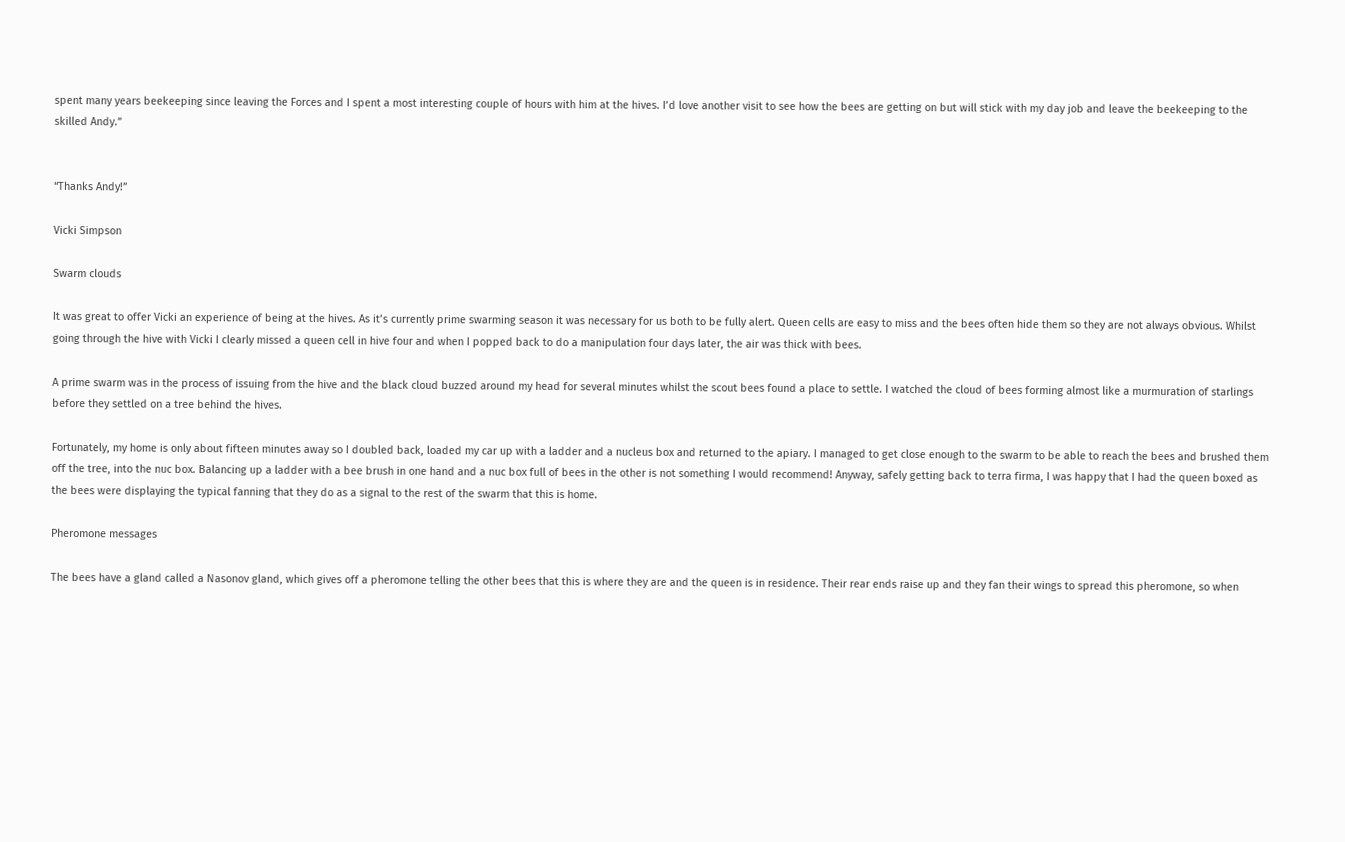spent many years beekeeping since leaving the Forces and I spent a most interesting couple of hours with him at the hives. I’d love another visit to see how the bees are getting on but will stick with my day job and leave the beekeeping to the skilled Andy.”


“Thanks Andy!”

Vicki Simpson

Swarm clouds

It was great to offer Vicki an experience of being at the hives. As it’s currently prime swarming season it was necessary for us both to be fully alert. Queen cells are easy to miss and the bees often hide them so they are not always obvious. Whilst going through the hive with Vicki I clearly missed a queen cell in hive four and when I popped back to do a manipulation four days later, the air was thick with bees.

A prime swarm was in the process of issuing from the hive and the black cloud buzzed around my head for several minutes whilst the scout bees found a place to settle. I watched the cloud of bees forming almost like a murmuration of starlings before they settled on a tree behind the hives.

Fortunately, my home is only about fifteen minutes away so I doubled back, loaded my car up with a ladder and a nucleus box and returned to the apiary. I managed to get close enough to the swarm to be able to reach the bees and brushed them off the tree, into the nuc box. Balancing up a ladder with a bee brush in one hand and a nuc box full of bees in the other is not something I would recommend! Anyway, safely getting back to terra firma, I was happy that I had the queen boxed as the bees were displaying the typical fanning that they do as a signal to the rest of the swarm that this is home.

Pheromone messages

The bees have a gland called a Nasonov gland, which gives off a pheromone telling the other bees that this is where they are and the queen is in residence. Their rear ends raise up and they fan their wings to spread this pheromone, so when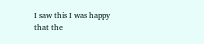I saw this I was happy that the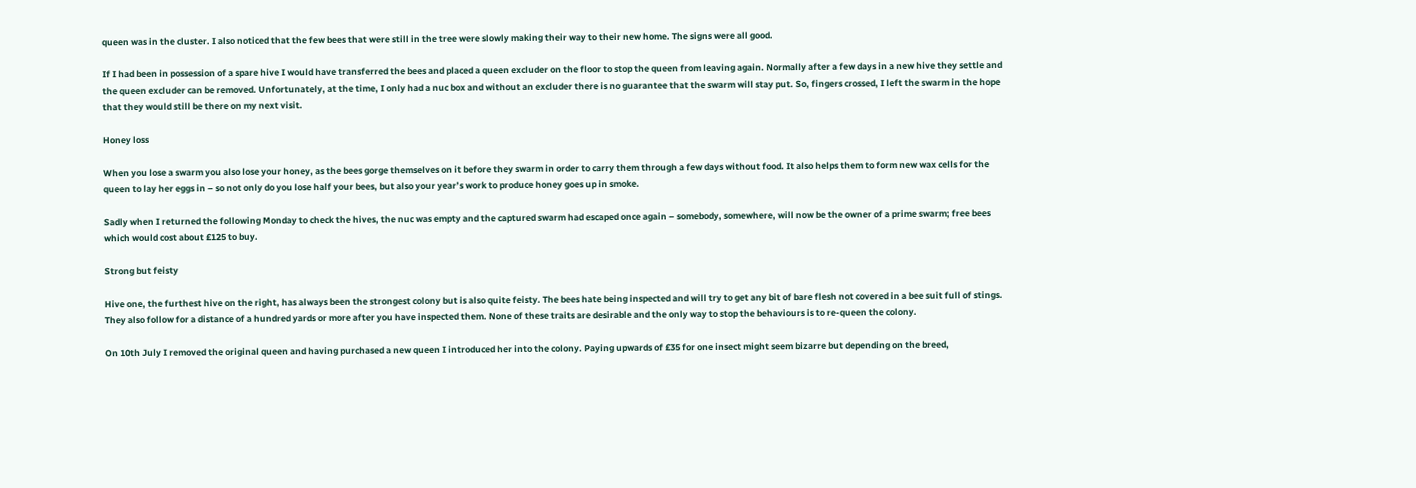queen was in the cluster. I also noticed that the few bees that were still in the tree were slowly making their way to their new home. The signs were all good.

If I had been in possession of a spare hive I would have transferred the bees and placed a queen excluder on the floor to stop the queen from leaving again. Normally after a few days in a new hive they settle and the queen excluder can be removed. Unfortunately, at the time, I only had a nuc box and without an excluder there is no guarantee that the swarm will stay put. So, fingers crossed, I left the swarm in the hope that they would still be there on my next visit.

Honey loss

When you lose a swarm you also lose your honey, as the bees gorge themselves on it before they swarm in order to carry them through a few days without food. It also helps them to form new wax cells for the queen to lay her eggs in – so not only do you lose half your bees, but also your year’s work to produce honey goes up in smoke.

Sadly when I returned the following Monday to check the hives, the nuc was empty and the captured swarm had escaped once again – somebody, somewhere, will now be the owner of a prime swarm; free bees which would cost about £125 to buy.

Strong but feisty

Hive one, the furthest hive on the right, has always been the strongest colony but is also quite feisty. The bees hate being inspected and will try to get any bit of bare flesh not covered in a bee suit full of stings. They also follow for a distance of a hundred yards or more after you have inspected them. None of these traits are desirable and the only way to stop the behaviours is to re-queen the colony.

On 10th July I removed the original queen and having purchased a new queen I introduced her into the colony. Paying upwards of £35 for one insect might seem bizarre but depending on the breed,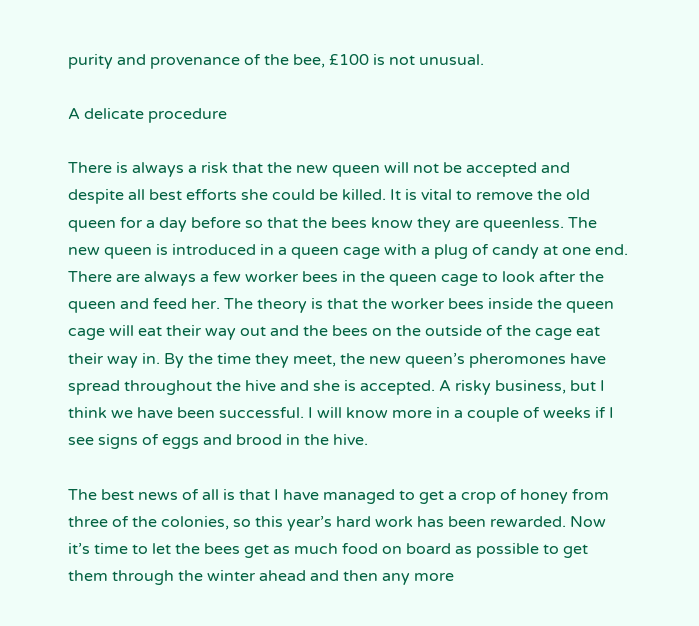purity and provenance of the bee, £100 is not unusual.

A delicate procedure

There is always a risk that the new queen will not be accepted and despite all best efforts she could be killed. It is vital to remove the old queen for a day before so that the bees know they are queenless. The new queen is introduced in a queen cage with a plug of candy at one end. There are always a few worker bees in the queen cage to look after the queen and feed her. The theory is that the worker bees inside the queen cage will eat their way out and the bees on the outside of the cage eat their way in. By the time they meet, the new queen’s pheromones have spread throughout the hive and she is accepted. A risky business, but I think we have been successful. I will know more in a couple of weeks if I see signs of eggs and brood in the hive.

The best news of all is that I have managed to get a crop of honey from three of the colonies, so this year’s hard work has been rewarded. Now it’s time to let the bees get as much food on board as possible to get them through the winter ahead and then any more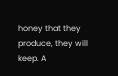honey that they produce, they will keep. A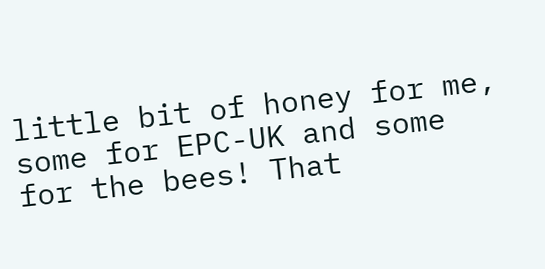little bit of honey for me, some for EPC-UK and some for the bees! That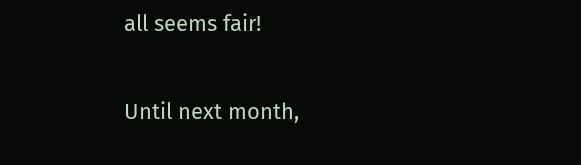all seems fair!

Until next month,